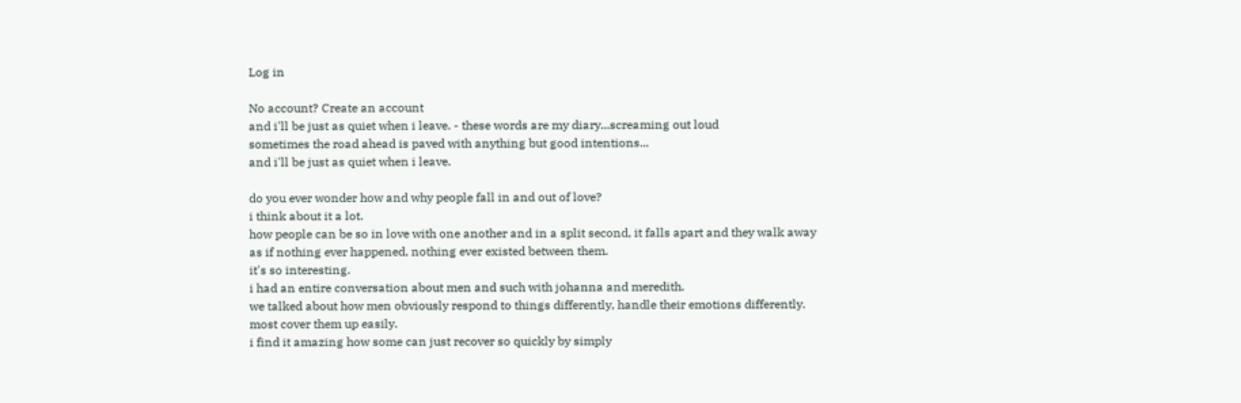Log in

No account? Create an account
and i'll be just as quiet when i leave. - these words are my diary...screaming out loud
sometimes the road ahead is paved with anything but good intentions...
and i'll be just as quiet when i leave.

do you ever wonder how and why people fall in and out of love?
i think about it a lot.
how people can be so in love with one another and in a split second, it falls apart and they walk away as if nothing ever happened, nothing ever existed between them.
it's so interesting.
i had an entire conversation about men and such with johanna and meredith.
we talked about how men obviously respond to things differently, handle their emotions differently.
most cover them up easily.
i find it amazing how some can just recover so quickly by simply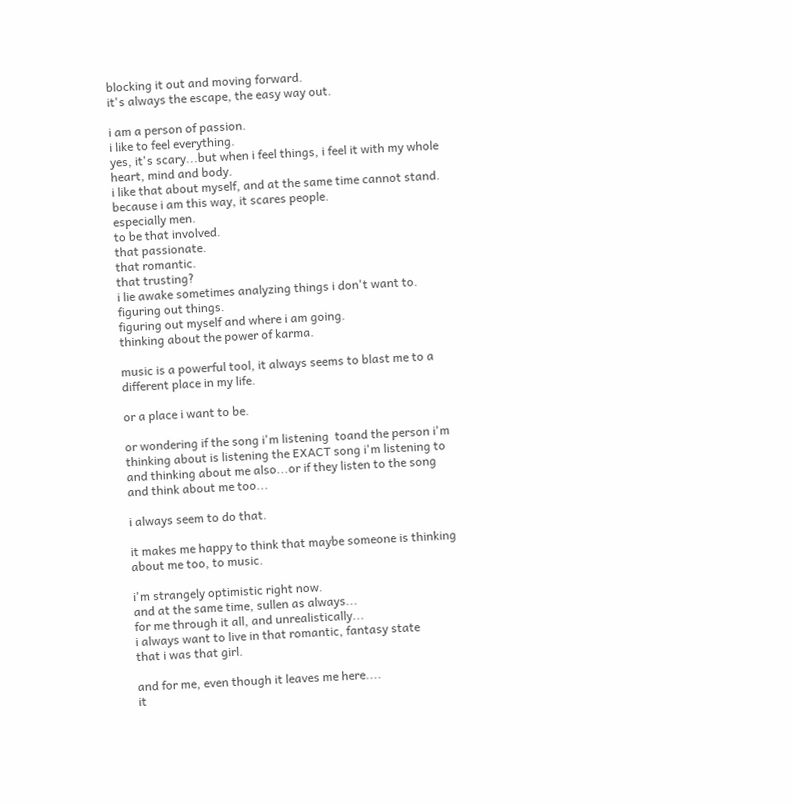blocking it out and moving forward.
it's always the escape, the easy way out.

i am a person of passion.
i like to feel everything.
yes, it's scary...but when i feel things, i feel it with my whole heart, mind and body.
i like that about myself, and at the same time cannot stand.
because i am this way, it scares people.
especially men.
to be that involved.
that passionate.
that romantic.
that trusting?
i lie awake sometimes analyzing things i don't want to.
figuring out things.
figuring out myself and where i am going.
thinking about the power of karma.

music is a powerful tool, it always seems to blast me to a different place in my life.

or a place i want to be.

or wondering if the song i'm listening  toand the person i'm thinking about is listening the EXACT song i'm listening to and thinking about me also...or if they listen to the song and think about me too...

i always seem to do that.

it makes me happy to think that maybe someone is thinking about me too, to music.

i'm strangely optimistic right now.
and at the same time, sullen as always...
for me through it all, and unrealistically...
i always want to live in that romantic, fantasy state
that i was that girl.

and for me, even though it leaves me here....
it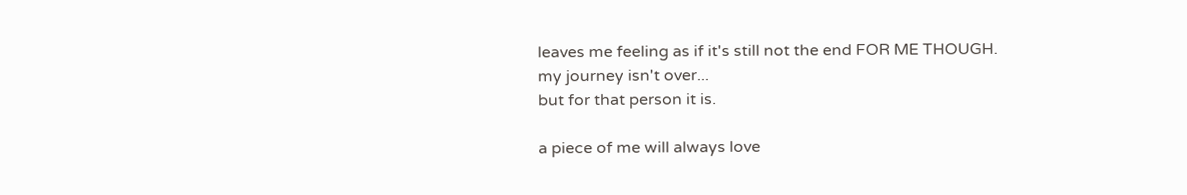leaves me feeling as if it's still not the end FOR ME THOUGH.
my journey isn't over...
but for that person it is.

a piece of me will always love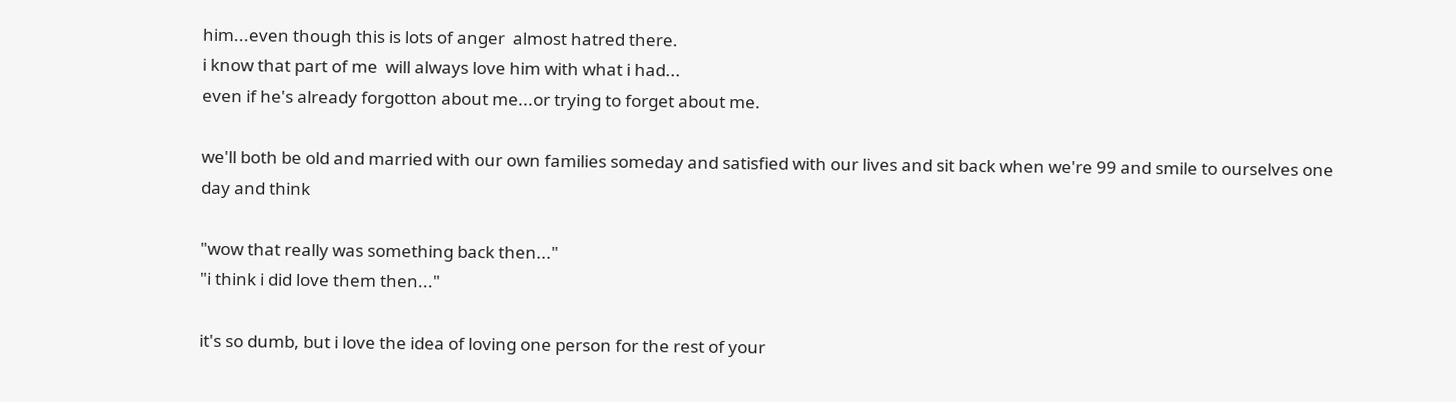him...even though this is lots of anger  almost hatred there.
i know that part of me  will always love him with what i had...
even if he's already forgotton about me...or trying to forget about me.

we'll both be old and married with our own families someday and satisfied with our lives and sit back when we're 99 and smile to ourselves one day and think

"wow that really was something back then..."
"i think i did love them then..."

it's so dumb, but i love the idea of loving one person for the rest of your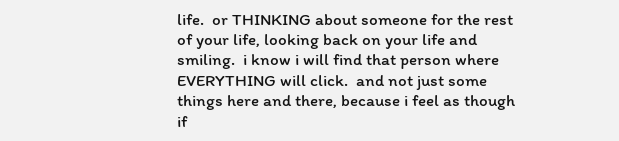life.  or THINKING about someone for the rest of your life, looking back on your life and smiling.  i know i will find that person where EVERYTHING will click.  and not just some things here and there, because i feel as though if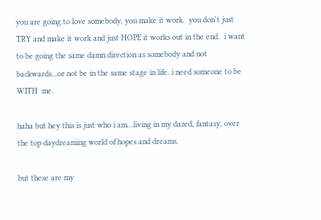you are going to love somebody, you make it work.  you don't just TRY and make it work and just HOPE it works out in the end.  i want to be going the same damn direction as somebody and not backwards...or not be in the same stage in life. i need someone to be WITH  me.

haha but hey this is just who i am...living in my dazed, fantasy, over the top daydreaming world of hopes and dreams.

but these are my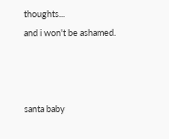thoughts...
and i won't be ashamed.



santa baby